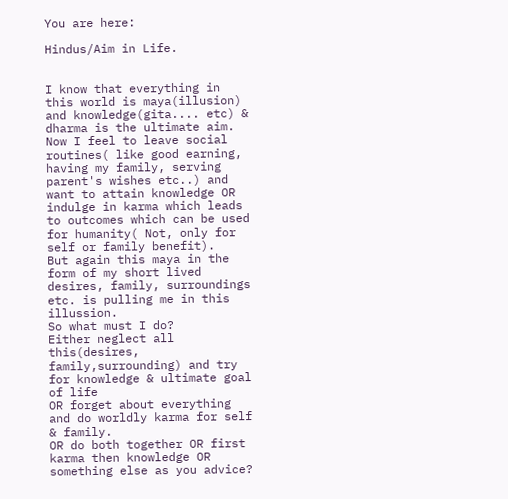You are here:

Hindus/Aim in Life.


I know that everything in this world is maya(illusion) and knowledge(gita.... etc) & dharma is the ultimate aim. Now I feel to leave social routines( like good earning, having my family, serving parent's wishes etc..) and want to attain knowledge OR indulge in karma which leads to outcomes which can be used for humanity( Not, only for self or family benefit).
But again this maya in the form of my short lived desires, family, surroundings etc. is pulling me in this illussion.
So what must I do?
Either neglect all this(desires, family,surrounding) and try for knowledge & ultimate goal of life
OR forget about everything and do worldly karma for self & family.
OR do both together OR first karma then knowledge OR something else as you advice?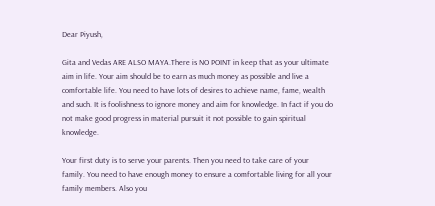Dear Piyush,

Gita and Vedas ARE ALSO MAYA.There is NO POINT in keep that as your ultimate aim in life. Your aim should be to earn as much money as possible and live a comfortable life. You need to have lots of desires to achieve name, fame, wealth and such. It is foolishness to ignore money and aim for knowledge. In fact if you do not make good progress in material pursuit it not possible to gain spiritual knowledge.

Your first duty is to serve your parents. Then you need to take care of your family. You need to have enough money to ensure a comfortable living for all your family members. Also you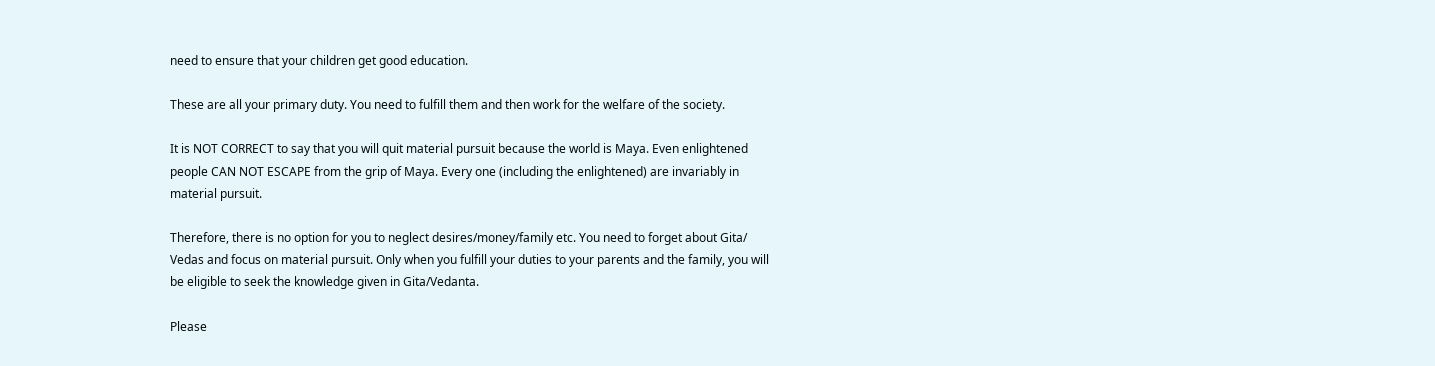need to ensure that your children get good education.

These are all your primary duty. You need to fulfill them and then work for the welfare of the society.

It is NOT CORRECT to say that you will quit material pursuit because the world is Maya. Even enlightened people CAN NOT ESCAPE from the grip of Maya. Every one (including the enlightened) are invariably in material pursuit.

Therefore, there is no option for you to neglect desires/money/family etc. You need to forget about Gita/ Vedas and focus on material pursuit. Only when you fulfill your duties to your parents and the family, you will be eligible to seek the knowledge given in Gita/Vedanta.

Please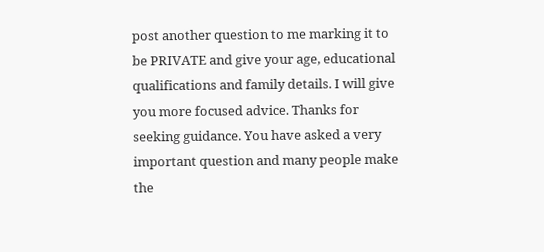post another question to me marking it to be PRIVATE and give your age, educational qualifications and family details. I will give you more focused advice. Thanks for seeking guidance. You have asked a very important question and many people make the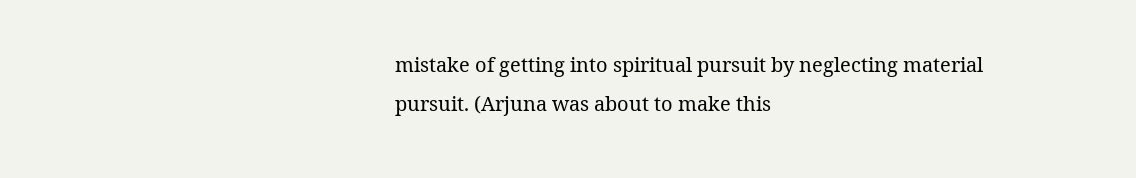mistake of getting into spiritual pursuit by neglecting material pursuit. (Arjuna was about to make this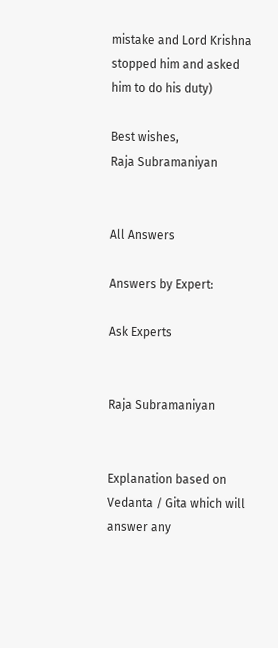mistake and Lord Krishna stopped him and asked him to do his duty)

Best wishes,
Raja Subramaniyan


All Answers

Answers by Expert:

Ask Experts


Raja Subramaniyan


Explanation based on Vedanta / Gita which will answer any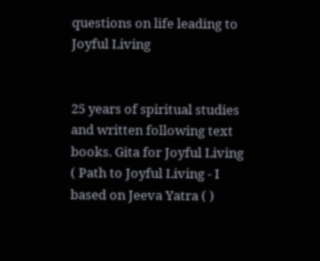questions on life leading to Joyful Living


25 years of spiritual studies and written following text books. Gita for Joyful Living ( Path to Joyful Living - I based on Jeeva Yatra ( )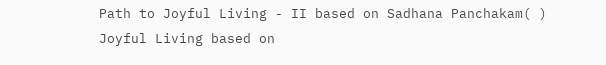Path to Joyful Living - II based on Sadhana Panchakam( ) Joyful Living based on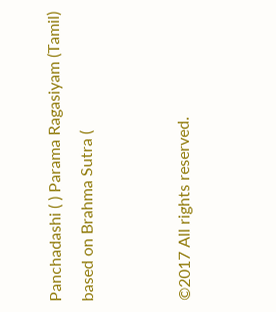Panchadashi ( ) Parama Ragasiyam (Tamil) based on Brahma Sutra (


©2017 All rights reserved.